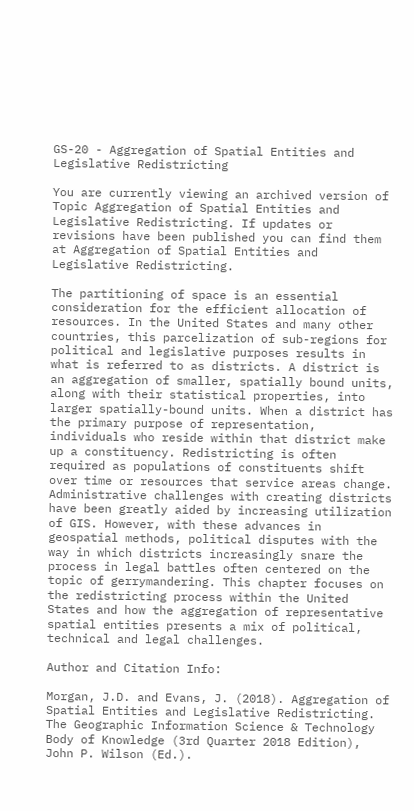GS-20 - Aggregation of Spatial Entities and Legislative Redistricting

You are currently viewing an archived version of Topic Aggregation of Spatial Entities and Legislative Redistricting. If updates or revisions have been published you can find them at Aggregation of Spatial Entities and Legislative Redistricting.

The partitioning of space is an essential consideration for the efficient allocation of resources. In the United States and many other countries, this parcelization of sub-regions for political and legislative purposes results in what is referred to as districts. A district is an aggregation of smaller, spatially bound units, along with their statistical properties, into larger spatially-bound units. When a district has the primary purpose of representation, individuals who reside within that district make up a constituency. Redistricting is often required as populations of constituents shift over time or resources that service areas change. Administrative challenges with creating districts have been greatly aided by increasing utilization of GIS. However, with these advances in geospatial methods, political disputes with the way in which districts increasingly snare the process in legal battles often centered on the topic of gerrymandering. This chapter focuses on the redistricting process within the United States and how the aggregation of representative spatial entities presents a mix of political, technical and legal challenges.

Author and Citation Info:

Morgan, J.D. and Evans, J. (2018). Aggregation of Spatial Entities and Legislative Redistricting. The Geographic Information Science & Technology Body of Knowledge (3rd Quarter 2018 Edition), John P. Wilson (Ed.).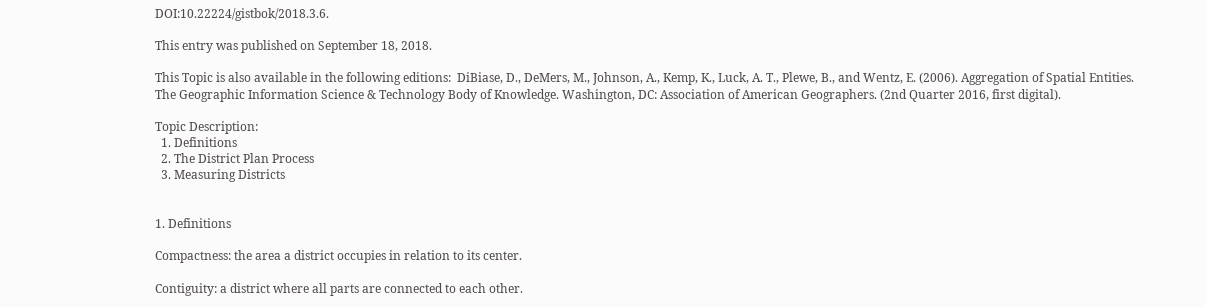DOI:10.22224/gistbok/2018.3.6.

This entry was published on September 18, 2018.

This Topic is also available in the following editions:  DiBiase, D., DeMers, M., Johnson, A., Kemp, K., Luck, A. T., Plewe, B., and Wentz, E. (2006). Aggregation of Spatial Entities. The Geographic Information Science & Technology Body of Knowledge. Washington, DC: Association of American Geographers. (2nd Quarter 2016, first digital).

Topic Description:
  1. Definitions
  2. The District Plan Process
  3. Measuring Districts


1. Definitions

Compactness: the area a district occupies in relation to its center.

Contiguity: a district where all parts are connected to each other.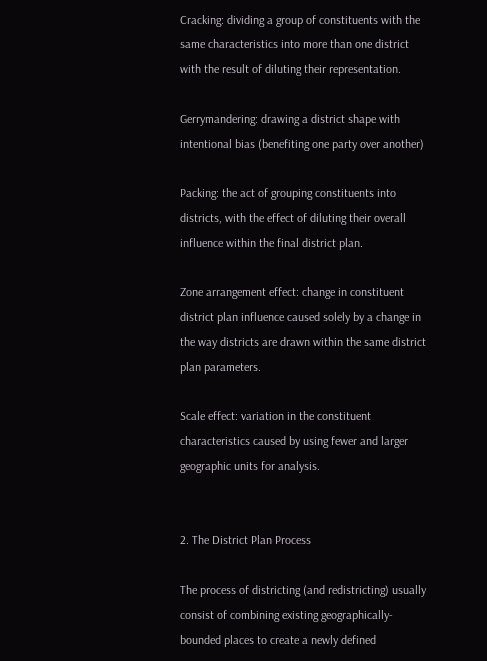Cracking: dividing a group of constituents with the same characteristics into more than one district with the result of diluting their representation.

Gerrymandering: drawing a district shape with intentional bias (benefiting one party over another)

Packing: the act of grouping constituents into districts, with the effect of diluting their overall influence within the final district plan.

Zone arrangement effect: change in constituent district plan influence caused solely by a change in the way districts are drawn within the same district plan parameters.

Scale effect: variation in the constituent characteristics caused by using fewer and larger geographic units for analysis.


2. The District Plan Process

The process of districting (and redistricting) usually consist of combining existing geographically-bounded places to create a newly defined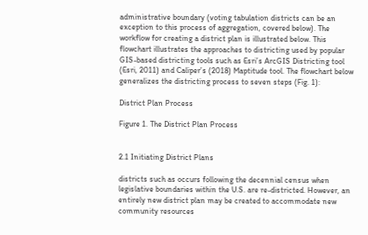administrative boundary (voting tabulation districts can be an exception to this process of aggregation, covered below). The workflow for creating a district plan is illustrated below. This flowchart illustrates the approaches to districting used by popular GIS-based districting tools such as Esri’s ArcGIS Districting tool (Esri, 2011) and Caliper’s (2018) Maptitude tool. The flowchart below generalizes the districting process to seven steps (Fig. 1):

District Plan Process

Figure 1. The District Plan Process


2.1 Initiating District Plans

districts such as occurs following the decennial census when legislative boundaries within the U.S. are re-districted. However, an entirely new district plan may be created to accommodate new community resources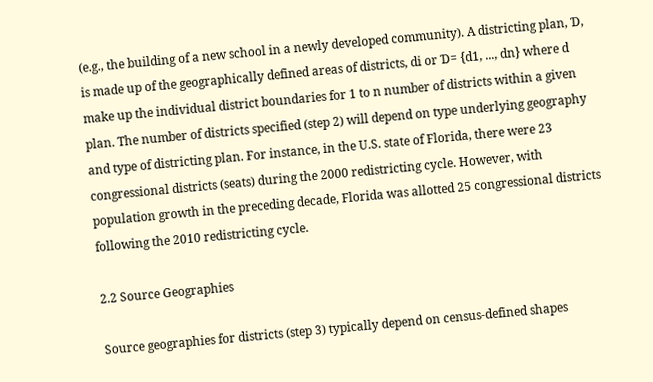(e.g., the building of a new school in a newly developed community). A districting plan, Ɗ, is made up of the geographically defined areas of districts, di or Ɗ= {d1, ..., dn} where d make up the individual district boundaries for 1 to n number of districts within a given plan. The number of districts specified (step 2) will depend on type underlying geography and type of districting plan. For instance, in the U.S. state of Florida, there were 23 congressional districts (seats) during the 2000 redistricting cycle. However, with population growth in the preceding decade, Florida was allotted 25 congressional districts following the 2010 redistricting cycle.

2.2 Source Geographies

Source geographies for districts (step 3) typically depend on census-defined shapes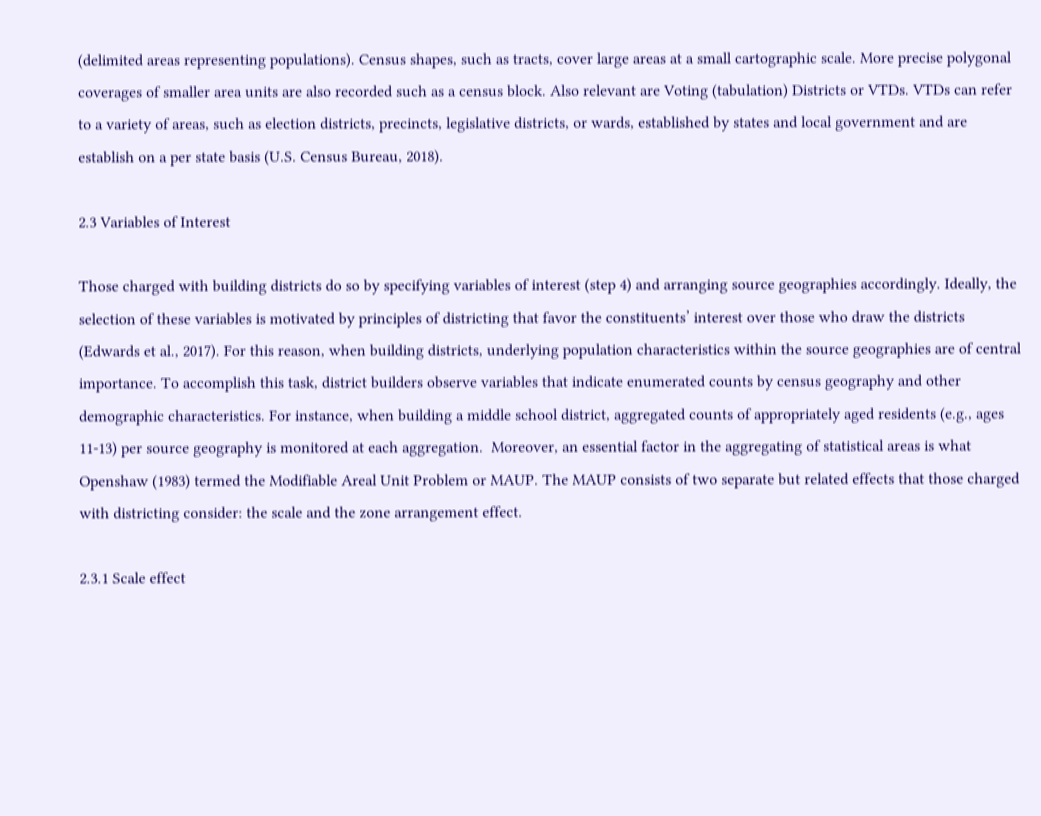(delimited areas representing populations). Census shapes, such as tracts, cover large areas at a small cartographic scale. More precise polygonal coverages of smaller area units are also recorded such as a census block. Also relevant are Voting (tabulation) Districts or VTDs. VTDs can refer to a variety of areas, such as election districts, precincts, legislative districts, or wards, established by states and local government and are establish on a per state basis (U.S. Census Bureau, 2018).

2.3 Variables of Interest

Those charged with building districts do so by specifying variables of interest (step 4) and arranging source geographies accordingly. Ideally, the selection of these variables is motivated by principles of districting that favor the constituents’ interest over those who draw the districts (Edwards et al., 2017). For this reason, when building districts, underlying population characteristics within the source geographies are of central importance. To accomplish this task, district builders observe variables that indicate enumerated counts by census geography and other demographic characteristics. For instance, when building a middle school district, aggregated counts of appropriately aged residents (e.g., ages 11-13) per source geography is monitored at each aggregation.  Moreover, an essential factor in the aggregating of statistical areas is what Openshaw (1983) termed the Modifiable Areal Unit Problem or MAUP. The MAUP consists of two separate but related effects that those charged with districting consider: the scale and the zone arrangement effect.

2.3.1 Scale effect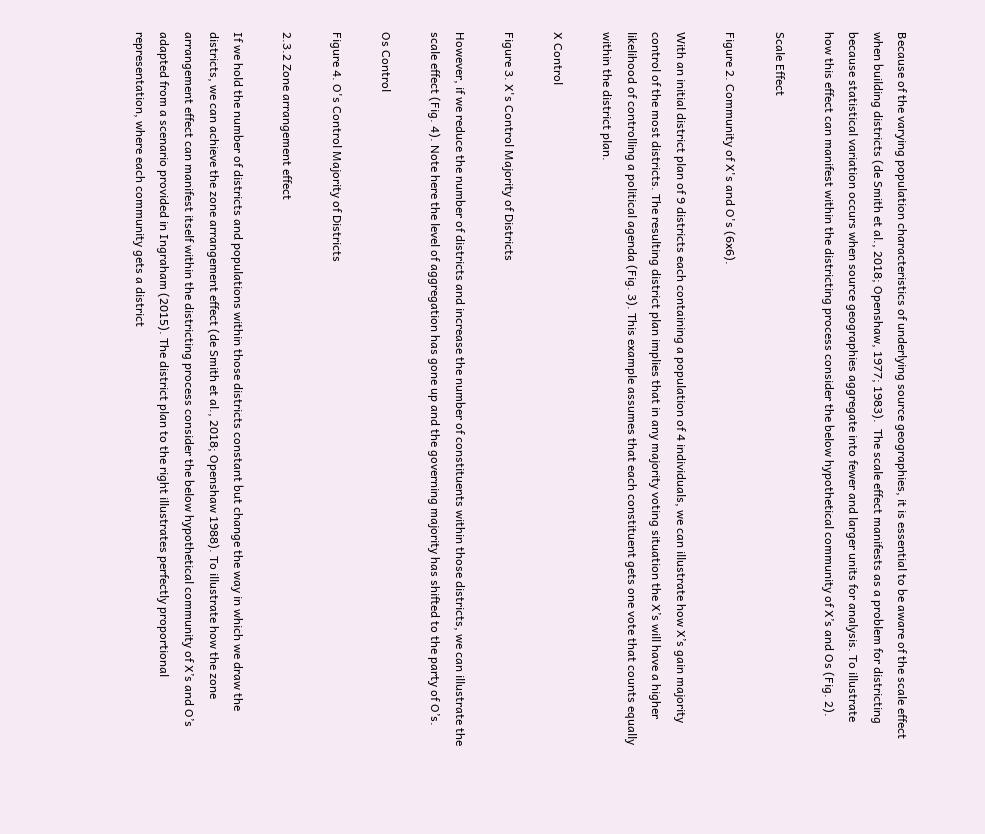Because of the varying population characteristics of underlying source geographies, it is essential to be aware of the scale effect when building districts (de Smith et al., 2018; Openshaw, 1977; 1983).  The scale effect manifests as a problem for districting because statistical variation occurs when source geographies aggregate into fewer and larger units for analysis. To illustrate how this effect can manifest within the districting process consider the below hypothetical community of X’s and Os (Fig. 2).

Scale Effect

Figure 2. Community of X's and O's (6x6).

With an initial district plan of 9 districts each containing a population of 4 individuals, we can illustrate how X’s gain majority control of the most districts. The resulting district plan implies that in any majority voting situation the X’s will have a higher likelihood of controlling a political agenda (Fig. 3). This example assumes that each constituent gets one vote that counts equally within the district plan.

X Control

Figure 3. X's Control Majority of Districts

However, if we reduce the number of districts and increase the number of constituents within those districts, we can illustrate the scale effect (Fig. 4). Note here the level of aggregation has gone up and the governing majority has shifted to the party of O’s.

Os Control

Figure 4. O's Control Majority of Districts

2.3.2 Zone arrangement effect

If we hold the number of districts and populations within those districts constant but change the way in which we draw the districts, we can achieve the zone arrangement effect (de Smith et al., 2018; Openshaw 1988). To illustrate how the zone arrangement effect can manifest itself within the districting process consider the below hypothetical community of X’s and O’s adapted from a scenario provided in Ingraham (2015). The district plan to the right illustrates perfectly proportional representation, where each community gets a district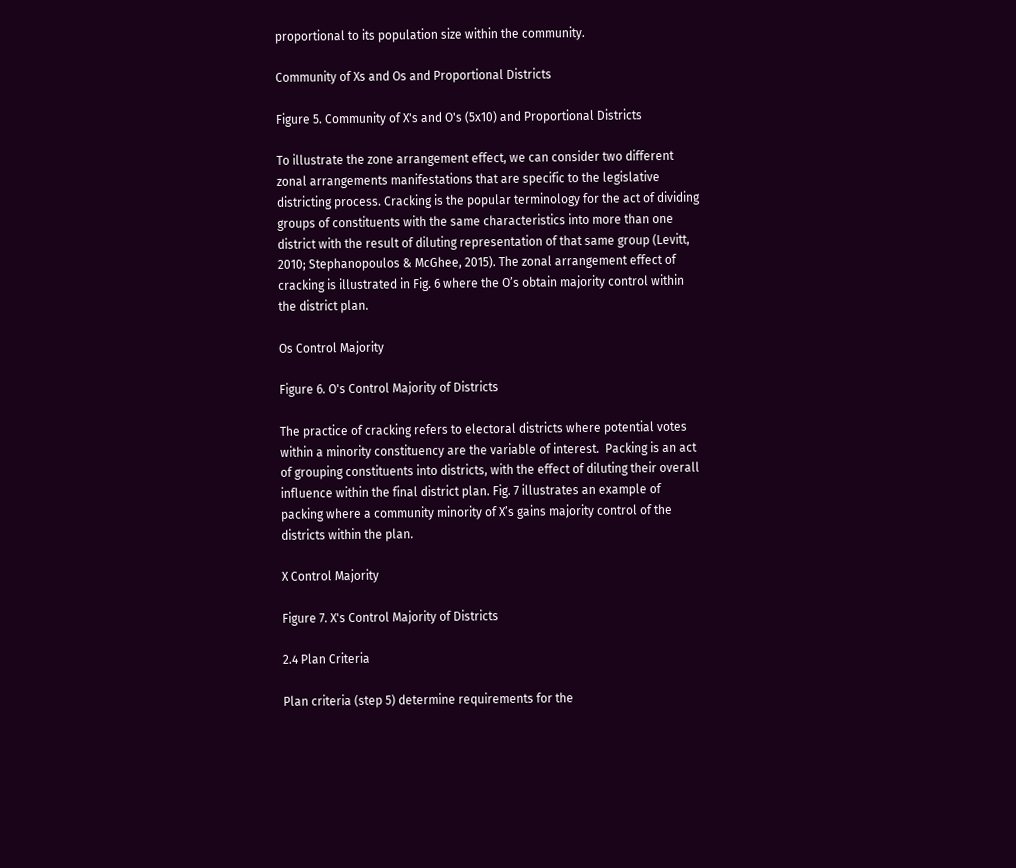proportional to its population size within the community.

Community of Xs and Os and Proportional Districts

Figure 5. Community of X's and O's (5x10) and Proportional Districts

To illustrate the zone arrangement effect, we can consider two different zonal arrangements manifestations that are specific to the legislative districting process. Cracking is the popular terminology for the act of dividing groups of constituents with the same characteristics into more than one district with the result of diluting representation of that same group (Levitt, 2010; Stephanopoulos & McGhee, 2015). The zonal arrangement effect of cracking is illustrated in Fig. 6 where the O’s obtain majority control within the district plan.

Os Control Majority

Figure 6. O's Control Majority of Districts

The practice of cracking refers to electoral districts where potential votes within a minority constituency are the variable of interest.  Packing is an act of grouping constituents into districts, with the effect of diluting their overall influence within the final district plan. Fig. 7 illustrates an example of packing where a community minority of X’s gains majority control of the districts within the plan.

X Control Majority

Figure 7. X's Control Majority of Districts

2.4 Plan Criteria

Plan criteria (step 5) determine requirements for the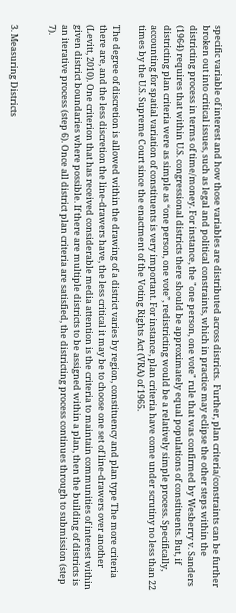specific variable of interest and how those variables are distributed across districts.  Further, plan criteria/constraints can be further broken out into critical issues, such as legal and political constraints, which in practice may eclipse the other steps within the districting process in terms of time/money. For instance, the "one person, one vote" rule that was confirmed by Wesberry v. Sanders (1964) requires that within U.S. congressional districts there should be approximately equal populations of constituents. But, if districting plan criteria were as simple as “one person, one vote”, redistricting would be a relatively simple process. Specifically, accounting for spatial variation of constituents is very important. For instance, plan criteria have come under scrutiny no less than 22 times by the U.S. Supreme Court since the enactment of the Voting Rights Act (VRA) of 1965.

The degree of discretion is allowed within the drawing of a district varies by region, constituency and plan type The more criteria there are, and the less discretion the line-drawers have, the less critical it may be to choose one set of line-drawers over another (Levitt, 2010). One criterion that has received considerable media attention is the criteria to maintain communities of interest within given district boundaries where possible. If there are multiple districts to be assigned within a plan, then the building of districts is an iterative process (step 6). Once all district plan criteria are satisfied, the districting process continues through to submission (step 7).


3. Measuring Districts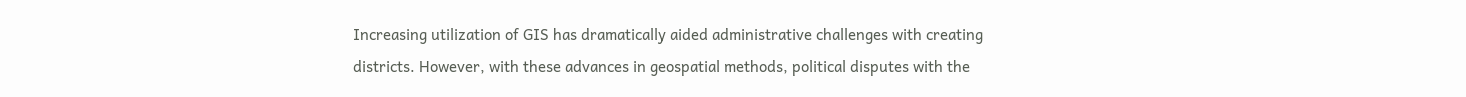Increasing utilization of GIS has dramatically aided administrative challenges with creating districts. However, with these advances in geospatial methods, political disputes with the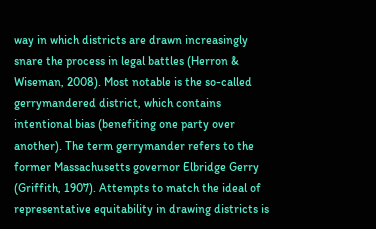way in which districts are drawn increasingly snare the process in legal battles (Herron & Wiseman, 2008). Most notable is the so-called gerrymandered district, which contains intentional bias (benefiting one party over another). The term gerrymander refers to the former Massachusetts governor Elbridge Gerry (Griffith, 1907). Attempts to match the ideal of representative equitability in drawing districts is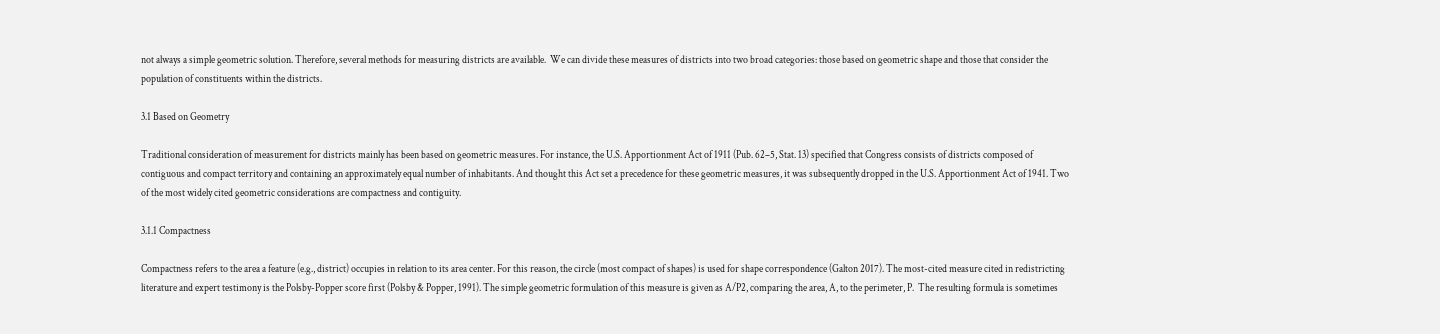not always a simple geometric solution. Therefore, several methods for measuring districts are available.  We can divide these measures of districts into two broad categories: those based on geometric shape and those that consider the population of constituents within the districts.

3.1 Based on Geometry

Traditional consideration of measurement for districts mainly has been based on geometric measures. For instance, the U.S. Apportionment Act of 1911 (Pub. 62–5, Stat. 13) specified that Congress consists of districts composed of contiguous and compact territory and containing an approximately equal number of inhabitants. And thought this Act set a precedence for these geometric measures, it was subsequently dropped in the U.S. Apportionment Act of 1941. Two of the most widely cited geometric considerations are compactness and contiguity.

3.1.1 Compactness

Compactness refers to the area a feature (e.g., district) occupies in relation to its area center. For this reason, the circle (most compact of shapes) is used for shape correspondence (Galton 2017). The most-cited measure cited in redistricting literature and expert testimony is the Polsby-Popper score first (Polsby & Popper, 1991). The simple geometric formulation of this measure is given as A/P2, comparing the area, A, to the perimeter, P.  The resulting formula is sometimes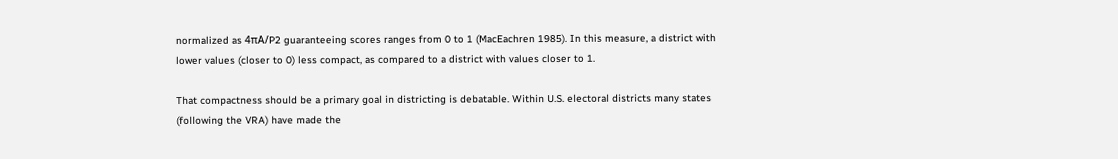normalized as 4πA/P2 guaranteeing scores ranges from 0 to 1 (MacEachren 1985). In this measure, a district with lower values (closer to 0) less compact, as compared to a district with values closer to 1.

That compactness should be a primary goal in districting is debatable. Within U.S. electoral districts many states (following the VRA) have made the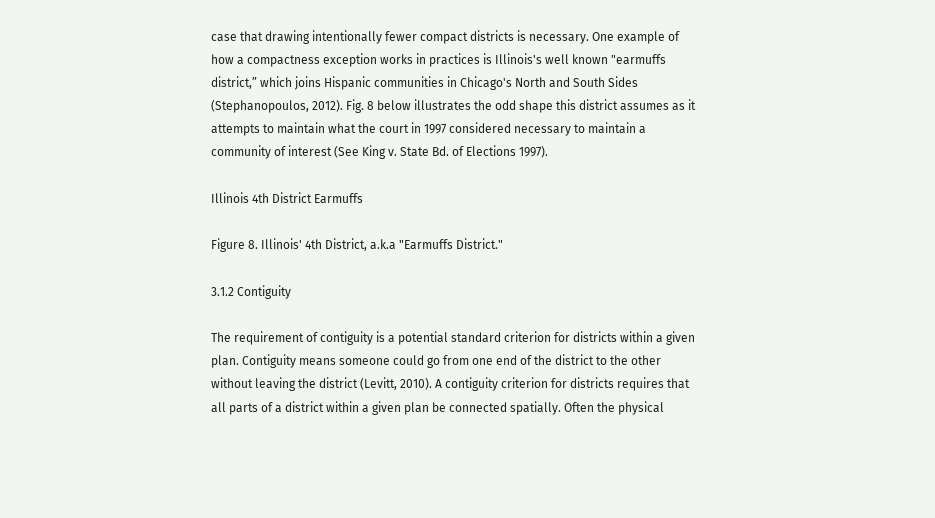case that drawing intentionally fewer compact districts is necessary. One example of how a compactness exception works in practices is Illinois's well known "earmuffs district,” which joins Hispanic communities in Chicago's North and South Sides (Stephanopoulos, 2012). Fig. 8 below illustrates the odd shape this district assumes as it attempts to maintain what the court in 1997 considered necessary to maintain a community of interest (See King v. State Bd. of Elections 1997).

Illinois 4th District Earmuffs

Figure 8. Illinois' 4th District, a.k.a "Earmuffs District."

3.1.2 Contiguity

The requirement of contiguity is a potential standard criterion for districts within a given plan. Contiguity means someone could go from one end of the district to the other without leaving the district (Levitt, 2010). A contiguity criterion for districts requires that all parts of a district within a given plan be connected spatially. Often the physical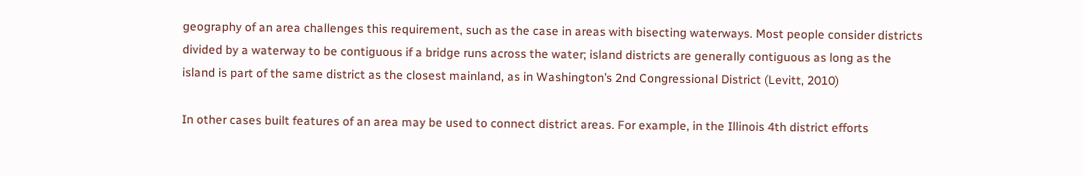geography of an area challenges this requirement, such as the case in areas with bisecting waterways. Most people consider districts divided by a waterway to be contiguous if a bridge runs across the water; island districts are generally contiguous as long as the island is part of the same district as the closest mainland, as in Washington’s 2nd Congressional District (Levitt, 2010)

In other cases built features of an area may be used to connect district areas. For example, in the Illinois 4th district efforts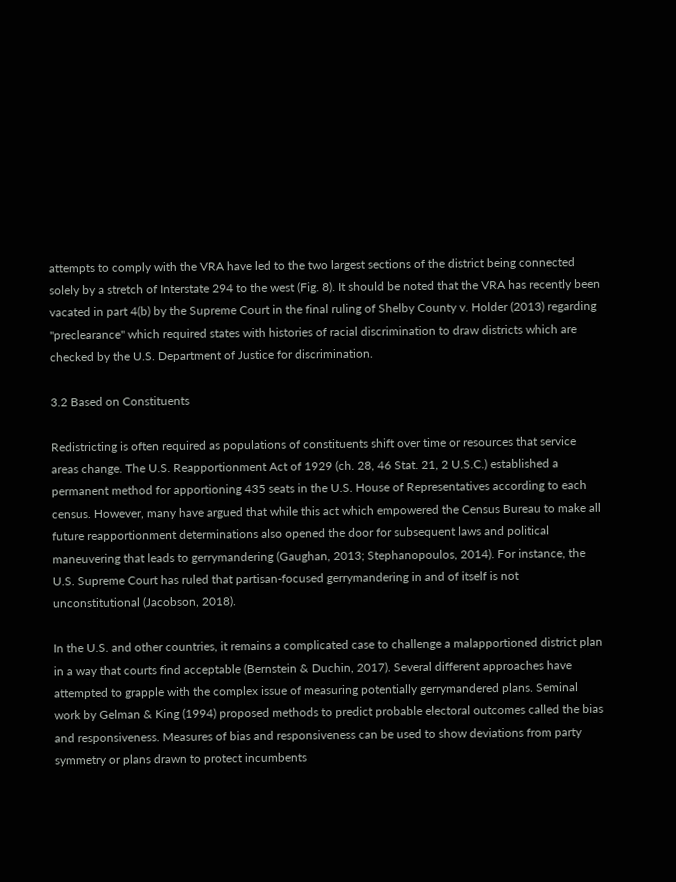attempts to comply with the VRA have led to the two largest sections of the district being connected solely by a stretch of Interstate 294 to the west (Fig. 8). It should be noted that the VRA has recently been vacated in part 4(b) by the Supreme Court in the final ruling of Shelby County v. Holder (2013) regarding "preclearance" which required states with histories of racial discrimination to draw districts which are checked by the U.S. Department of Justice for discrimination.

3.2 Based on Constituents

Redistricting is often required as populations of constituents shift over time or resources that service areas change. The U.S. Reapportionment Act of 1929 (ch. 28, 46 Stat. 21, 2 U.S.C.) established a permanent method for apportioning 435 seats in the U.S. House of Representatives according to each census. However, many have argued that while this act which empowered the Census Bureau to make all future reapportionment determinations also opened the door for subsequent laws and political maneuvering that leads to gerrymandering (Gaughan, 2013; Stephanopoulos, 2014). For instance, the U.S. Supreme Court has ruled that partisan-focused gerrymandering in and of itself is not unconstitutional (Jacobson, 2018).

In the U.S. and other countries, it remains a complicated case to challenge a malapportioned district plan in a way that courts find acceptable (Bernstein & Duchin, 2017). Several different approaches have attempted to grapple with the complex issue of measuring potentially gerrymandered plans. Seminal work by Gelman & King (1994) proposed methods to predict probable electoral outcomes called the bias and responsiveness. Measures of bias and responsiveness can be used to show deviations from party symmetry or plans drawn to protect incumbents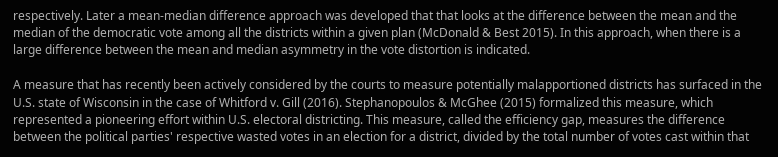respectively. Later a mean-median difference approach was developed that that looks at the difference between the mean and the median of the democratic vote among all the districts within a given plan (McDonald & Best 2015). In this approach, when there is a large difference between the mean and median asymmetry in the vote distortion is indicated.

A measure that has recently been actively considered by the courts to measure potentially malapportioned districts has surfaced in the U.S. state of Wisconsin in the case of Whitford v. Gill (2016). Stephanopoulos & McGhee (2015) formalized this measure, which represented a pioneering effort within U.S. electoral districting. This measure, called the efficiency gap, measures the difference between the political parties' respective wasted votes in an election for a district, divided by the total number of votes cast within that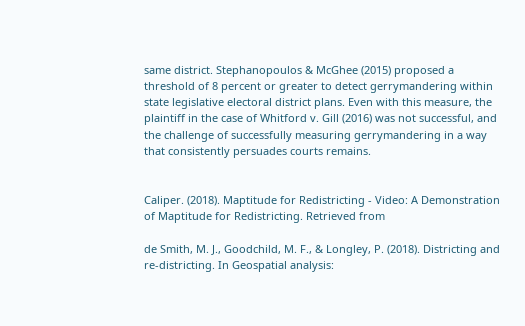same district. Stephanopoulos & McGhee (2015) proposed a threshold of 8 percent or greater to detect gerrymandering within state legislative electoral district plans. Even with this measure, the plaintiff in the case of Whitford v. Gill (2016) was not successful, and the challenge of successfully measuring gerrymandering in a way that consistently persuades courts remains.


Caliper. (2018). Maptitude for Redistricting - Video: A Demonstration of Maptitude for Redistricting. Retrieved from

de Smith, M. J., Goodchild, M. F., & Longley, P. (2018). Districting and re-districting. In Geospatial analysis: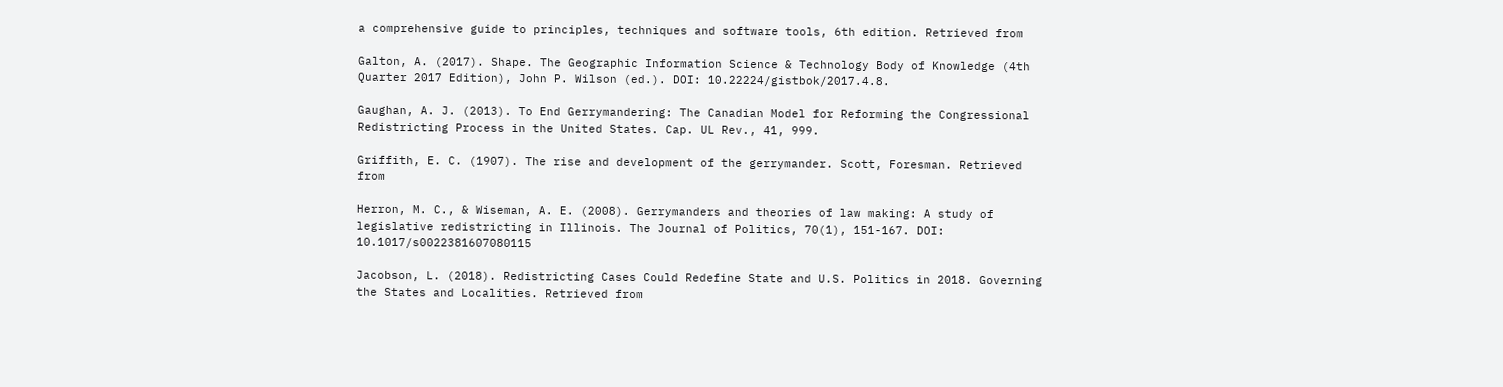a comprehensive guide to principles, techniques and software tools, 6th edition. Retrieved from

Galton, A. (2017). Shape. The Geographic Information Science & Technology Body of Knowledge (4th Quarter 2017 Edition), John P. Wilson (ed.). DOI: 10.22224/gistbok/2017.4.8.

Gaughan, A. J. (2013). To End Gerrymandering: The Canadian Model for Reforming the Congressional Redistricting Process in the United States. Cap. UL Rev., 41, 999.

Griffith, E. C. (1907). The rise and development of the gerrymander. Scott, Foresman. Retrieved from

Herron, M. C., & Wiseman, A. E. (2008). Gerrymanders and theories of law making: A study of legislative redistricting in Illinois. The Journal of Politics, 70(1), 151-167. DOI: 10.1017/s0022381607080115

Jacobson, L. (2018). Redistricting Cases Could Redefine State and U.S. Politics in 2018. Governing the States and Localities. Retrieved from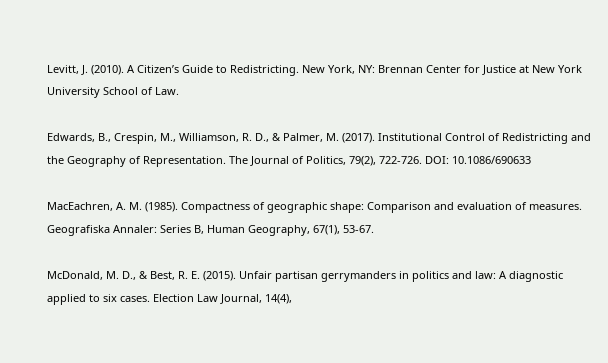Levitt, J. (2010). A Citizen’s Guide to Redistricting. New York, NY: Brennan Center for Justice at New York University School of Law.

Edwards, B., Crespin, M., Williamson, R. D., & Palmer, M. (2017). Institutional Control of Redistricting and the Geography of Representation. The Journal of Politics, 79(2), 722-726. DOI: 10.1086/690633

MacEachren, A. M. (1985). Compactness of geographic shape: Comparison and evaluation of measures. Geografiska Annaler: Series B, Human Geography, 67(1), 53-67.

McDonald, M. D., & Best, R. E. (2015). Unfair partisan gerrymanders in politics and law: A diagnostic applied to six cases. Election Law Journal, 14(4),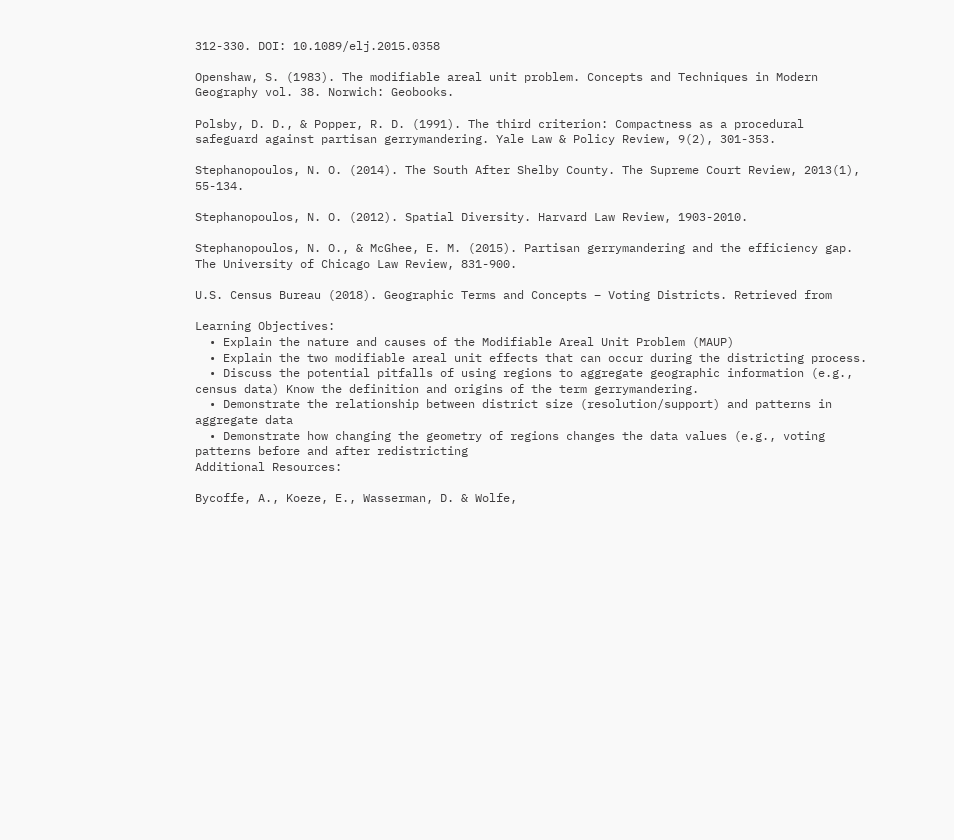312-330. DOI: 10.1089/elj.2015.0358

Openshaw, S. (1983). The modifiable areal unit problem. Concepts and Techniques in Modern Geography vol. 38. Norwich: Geobooks.

Polsby, D. D., & Popper, R. D. (1991). The third criterion: Compactness as a procedural safeguard against partisan gerrymandering. Yale Law & Policy Review, 9(2), 301-353.

Stephanopoulos, N. O. (2014). The South After Shelby County. The Supreme Court Review, 2013(1), 55-134.

Stephanopoulos, N. O. (2012). Spatial Diversity. Harvard Law Review, 1903-2010.

Stephanopoulos, N. O., & McGhee, E. M. (2015). Partisan gerrymandering and the efficiency gap. The University of Chicago Law Review, 831-900.

U.S. Census Bureau (2018). Geographic Terms and Concepts – Voting Districts. Retrieved from

Learning Objectives:
  • Explain the nature and causes of the Modifiable Areal Unit Problem (MAUP)
  • Explain the two modifiable areal unit effects that can occur during the districting process.
  • Discuss the potential pitfalls of using regions to aggregate geographic information (e.g., census data) Know the definition and origins of the term gerrymandering.
  • Demonstrate the relationship between district size (resolution/support) and patterns in aggregate data
  • Demonstrate how changing the geometry of regions changes the data values (e.g., voting patterns before and after redistricting
Additional Resources:

Bycoffe, A., Koeze, E., Wasserman, D. & Wolfe,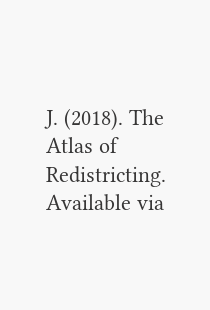J. (2018). The Atlas of Redistricting. Available via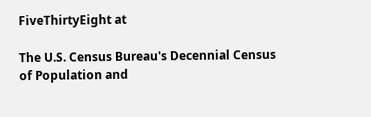FiveThirtyEight at

The U.S. Census Bureau's Decennial Census of Population and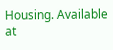Housing. Available at